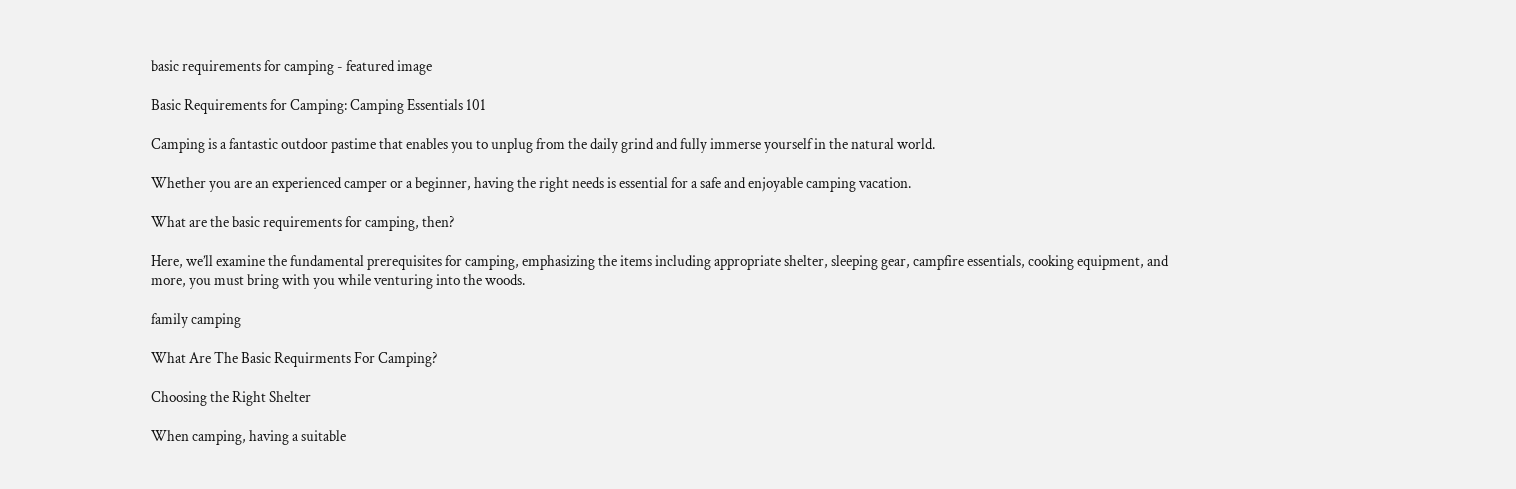basic requirements for camping - featured image

Basic Requirements for Camping: Camping Essentials 101

Camping is a fantastic outdoor pastime that enables you to unplug from the daily grind and fully immerse yourself in the natural world.

Whether you are an experienced camper or a beginner, having the right needs is essential for a safe and enjoyable camping vacation.

What are the basic requirements for camping, then?

Here, we’ll examine the fundamental prerequisites for camping, emphasizing the items including appropriate shelter, sleeping gear, campfire essentials, cooking equipment, and more, you must bring with you while venturing into the woods.

family camping

What Are The Basic Requirments For Camping?

Choosing the Right Shelter

When camping, having a suitable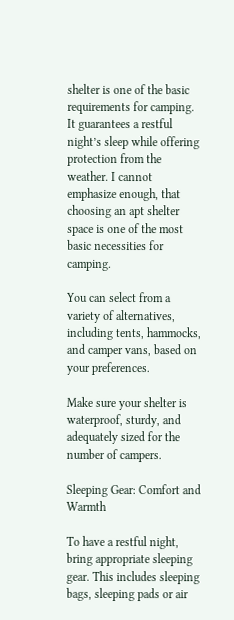shelter is one of the basic requirements for camping. It guarantees a restful night’s sleep while offering protection from the weather. I cannot emphasize enough, that choosing an apt shelter space is one of the most basic necessities for camping.

You can select from a variety of alternatives, including tents, hammocks, and camper vans, based on your preferences.

Make sure your shelter is waterproof, sturdy, and adequately sized for the number of campers.

Sleeping Gear: Comfort and Warmth

To have a restful night, bring appropriate sleeping gear. This includes sleeping bags, sleeping pads or air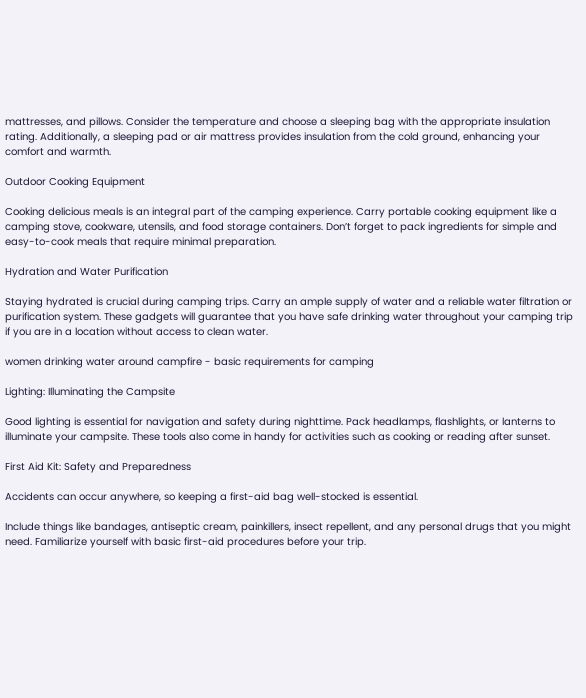mattresses, and pillows. Consider the temperature and choose a sleeping bag with the appropriate insulation rating. Additionally, a sleeping pad or air mattress provides insulation from the cold ground, enhancing your comfort and warmth.

Outdoor Cooking Equipment

Cooking delicious meals is an integral part of the camping experience. Carry portable cooking equipment like a camping stove, cookware, utensils, and food storage containers. Don’t forget to pack ingredients for simple and easy-to-cook meals that require minimal preparation.

Hydration and Water Purification

Staying hydrated is crucial during camping trips. Carry an ample supply of water and a reliable water filtration or purification system. These gadgets will guarantee that you have safe drinking water throughout your camping trip if you are in a location without access to clean water.

women drinking water around campfire - basic requirements for camping

Lighting: Illuminating the Campsite

Good lighting is essential for navigation and safety during nighttime. Pack headlamps, flashlights, or lanterns to illuminate your campsite. These tools also come in handy for activities such as cooking or reading after sunset.

First Aid Kit: Safety and Preparedness

Accidents can occur anywhere, so keeping a first-aid bag well-stocked is essential.

Include things like bandages, antiseptic cream, painkillers, insect repellent, and any personal drugs that you might need. Familiarize yourself with basic first-aid procedures before your trip.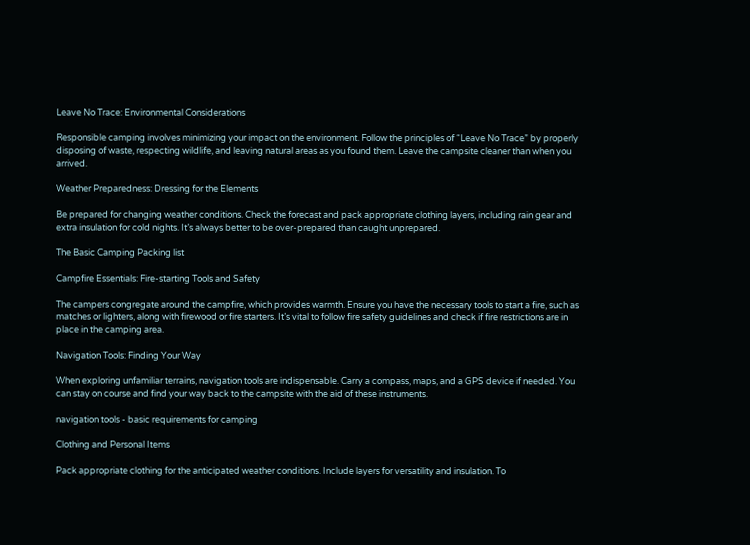Leave No Trace: Environmental Considerations

Responsible camping involves minimizing your impact on the environment. Follow the principles of “Leave No Trace” by properly disposing of waste, respecting wildlife, and leaving natural areas as you found them. Leave the campsite cleaner than when you arrived.

Weather Preparedness: Dressing for the Elements

Be prepared for changing weather conditions. Check the forecast and pack appropriate clothing layers, including rain gear and extra insulation for cold nights. It’s always better to be over-prepared than caught unprepared.

The Basic Camping Packing list

Campfire Essentials: Fire-starting Tools and Safety

The campers congregate around the campfire, which provides warmth. Ensure you have the necessary tools to start a fire, such as matches or lighters, along with firewood or fire starters. It’s vital to follow fire safety guidelines and check if fire restrictions are in place in the camping area.

Navigation Tools: Finding Your Way

When exploring unfamiliar terrains, navigation tools are indispensable. Carry a compass, maps, and a GPS device if needed. You can stay on course and find your way back to the campsite with the aid of these instruments.

navigation tools - basic requirements for camping

Clothing and Personal Items

Pack appropriate clothing for the anticipated weather conditions. Include layers for versatility and insulation. To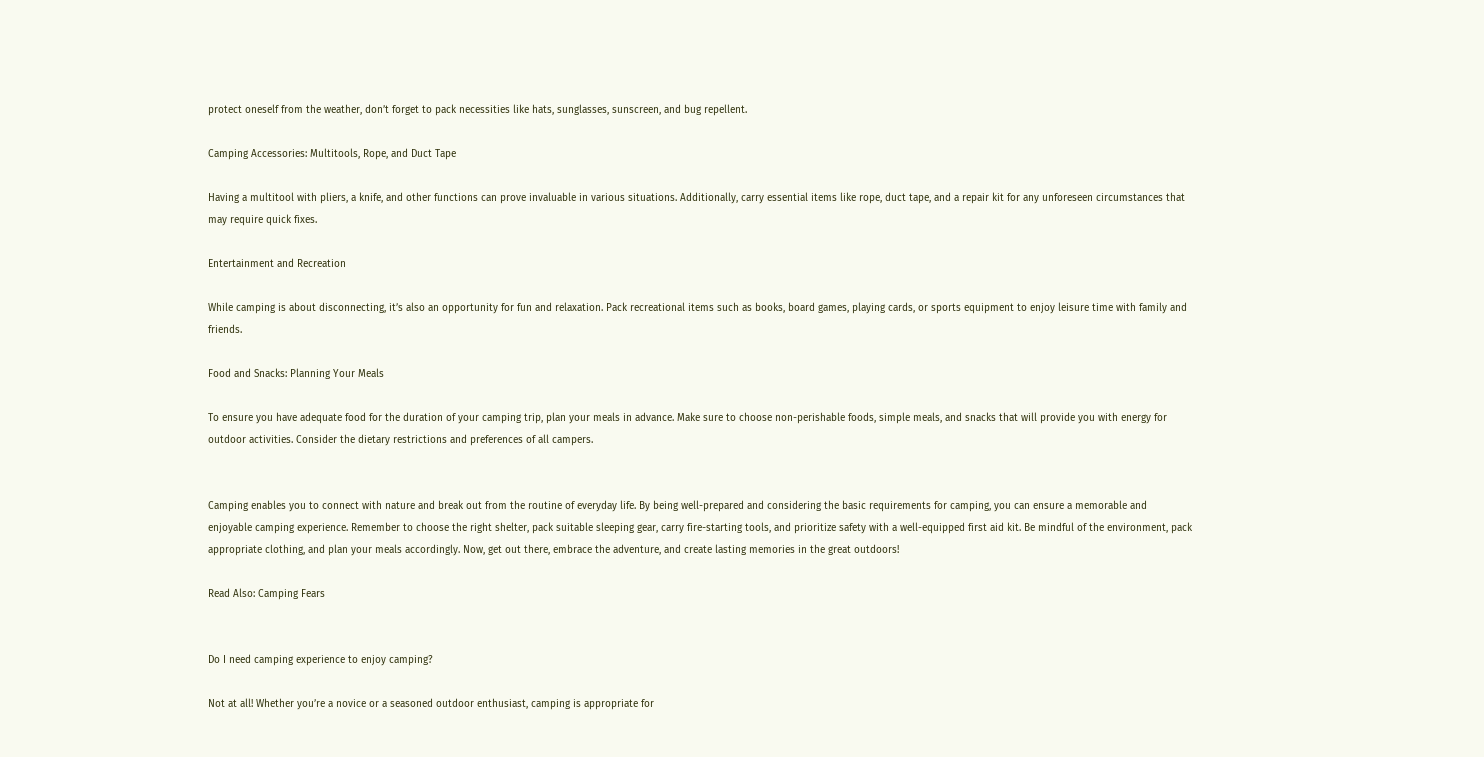protect oneself from the weather, don’t forget to pack necessities like hats, sunglasses, sunscreen, and bug repellent.

Camping Accessories: Multitools, Rope, and Duct Tape

Having a multitool with pliers, a knife, and other functions can prove invaluable in various situations. Additionally, carry essential items like rope, duct tape, and a repair kit for any unforeseen circumstances that may require quick fixes.

Entertainment and Recreation

While camping is about disconnecting, it’s also an opportunity for fun and relaxation. Pack recreational items such as books, board games, playing cards, or sports equipment to enjoy leisure time with family and friends.

Food and Snacks: Planning Your Meals

To ensure you have adequate food for the duration of your camping trip, plan your meals in advance. Make sure to choose non-perishable foods, simple meals, and snacks that will provide you with energy for outdoor activities. Consider the dietary restrictions and preferences of all campers.


Camping enables you to connect with nature and break out from the routine of everyday life. By being well-prepared and considering the basic requirements for camping, you can ensure a memorable and enjoyable camping experience. Remember to choose the right shelter, pack suitable sleeping gear, carry fire-starting tools, and prioritize safety with a well-equipped first aid kit. Be mindful of the environment, pack appropriate clothing, and plan your meals accordingly. Now, get out there, embrace the adventure, and create lasting memories in the great outdoors!

Read Also: Camping Fears


Do I need camping experience to enjoy camping?

Not at all! Whether you’re a novice or a seasoned outdoor enthusiast, camping is appropriate for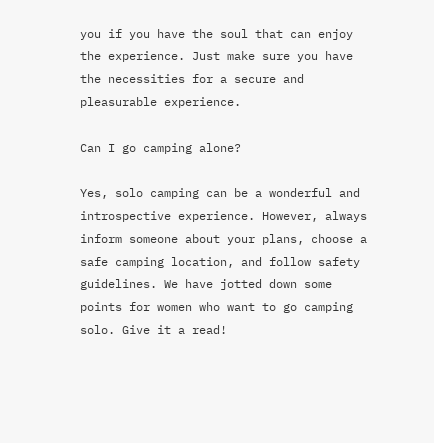you if you have the soul that can enjoy the experience. Just make sure you have the necessities for a secure and pleasurable experience.

Can I go camping alone?

Yes, solo camping can be a wonderful and introspective experience. However, always inform someone about your plans, choose a safe camping location, and follow safety guidelines. We have jotted down some points for women who want to go camping solo. Give it a read!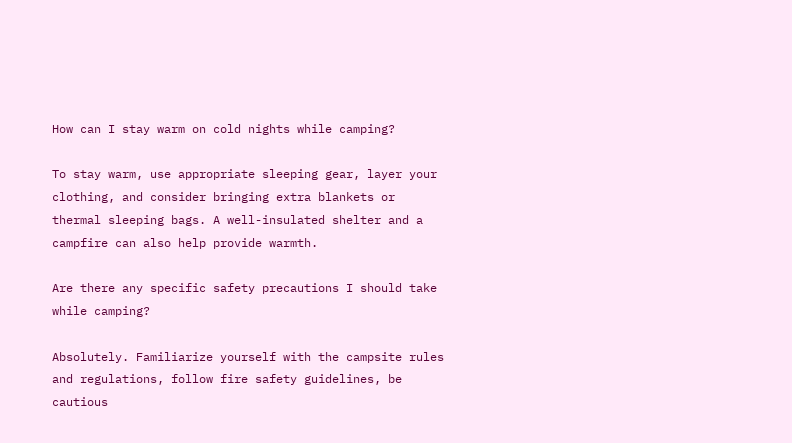How can I stay warm on cold nights while camping?

To stay warm, use appropriate sleeping gear, layer your clothing, and consider bringing extra blankets or thermal sleeping bags. A well-insulated shelter and a campfire can also help provide warmth.

Are there any specific safety precautions I should take while camping?

Absolutely. Familiarize yourself with the campsite rules and regulations, follow fire safety guidelines, be cautious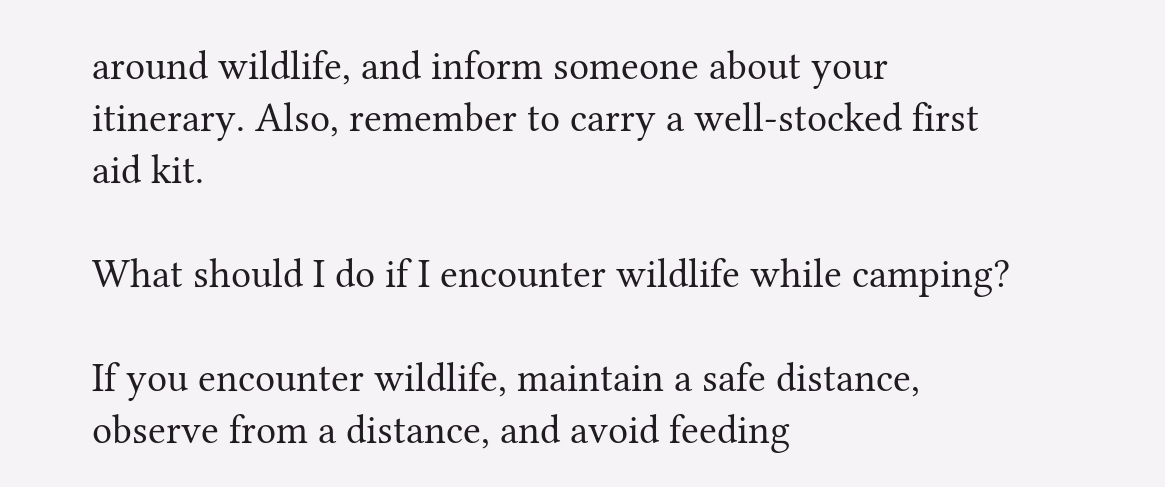around wildlife, and inform someone about your itinerary. Also, remember to carry a well-stocked first aid kit.

What should I do if I encounter wildlife while camping?

If you encounter wildlife, maintain a safe distance, observe from a distance, and avoid feeding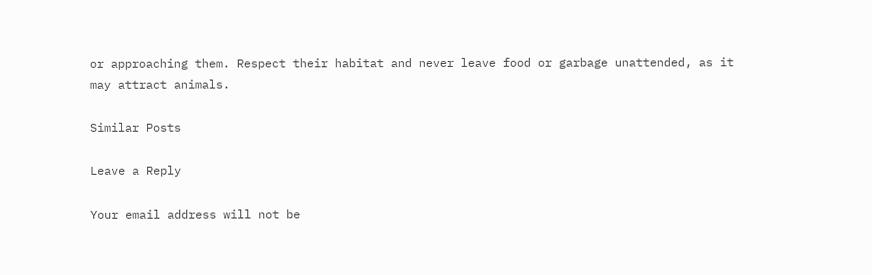or approaching them. Respect their habitat and never leave food or garbage unattended, as it may attract animals.

Similar Posts

Leave a Reply

Your email address will not be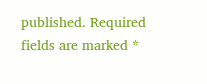published. Required fields are marked *